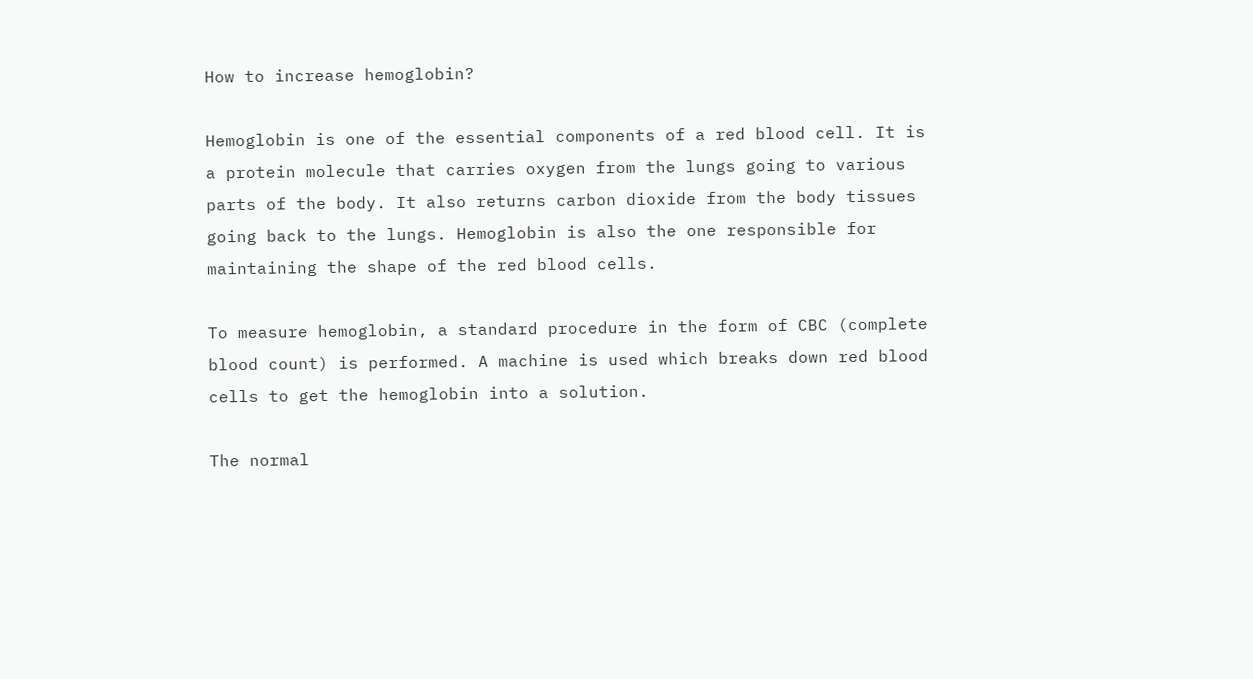How to increase hemoglobin?

Hemoglobin is one of the essential components of a red blood cell. It is a protein molecule that carries oxygen from the lungs going to various parts of the body. It also returns carbon dioxide from the body tissues going back to the lungs. Hemoglobin is also the one responsible for maintaining the shape of the red blood cells.

To measure hemoglobin, a standard procedure in the form of CBC (complete blood count) is performed. A machine is used which breaks down red blood cells to get the hemoglobin into a solution.

The normal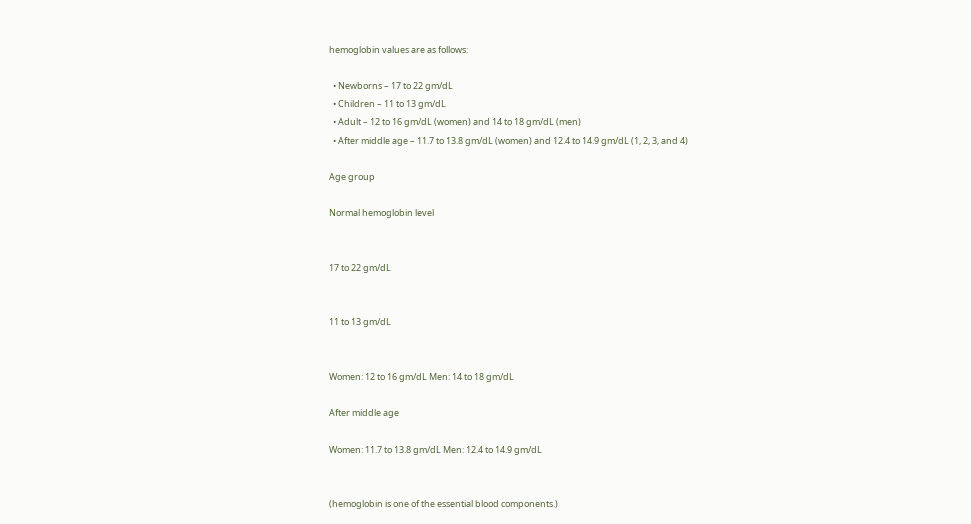hemoglobin values are as follows:

  • Newborns – 17 to 22 gm/dL
  • Children – 11 to 13 gm/dL
  • Adult – 12 to 16 gm/dL (women) and 14 to 18 gm/dL (men)
  • After middle age – 11.7 to 13.8 gm/dL (women) and 12.4 to 14.9 gm/dL (1, 2, 3, and 4)

Age group

Normal hemoglobin level


17 to 22 gm/dL


11 to 13 gm/dL


Women: 12 to 16 gm/dL Men: 14 to 18 gm/dL

After middle age

Women: 11.7 to 13.8 gm/dL Men: 12.4 to 14.9 gm/dL


(hemoglobin is one of the essential blood components.)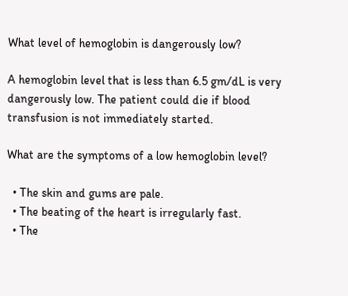What level of hemoglobin is dangerously low?

A hemoglobin level that is less than 6.5 gm/dL is very dangerously low. The patient could die if blood transfusion is not immediately started.

What are the symptoms of a low hemoglobin level?

  • The skin and gums are pale.
  • The beating of the heart is irregularly fast.
  • The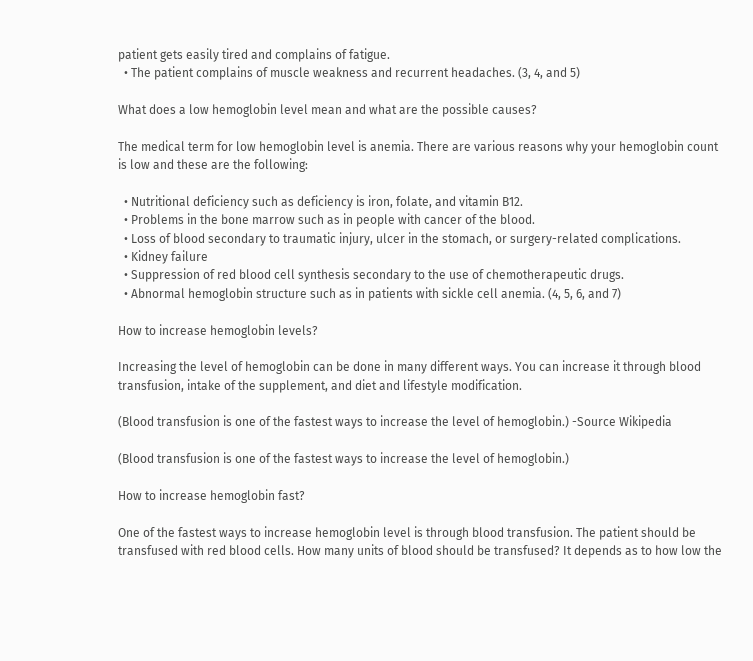patient gets easily tired and complains of fatigue.
  • The patient complains of muscle weakness and recurrent headaches. (3, 4, and 5)

What does a low hemoglobin level mean and what are the possible causes?

The medical term for low hemoglobin level is anemia. There are various reasons why your hemoglobin count is low and these are the following:

  • Nutritional deficiency such as deficiency is iron, folate, and vitamin B12.
  • Problems in the bone marrow such as in people with cancer of the blood.
  • Loss of blood secondary to traumatic injury, ulcer in the stomach, or surgery-related complications.
  • Kidney failure
  • Suppression of red blood cell synthesis secondary to the use of chemotherapeutic drugs.
  • Abnormal hemoglobin structure such as in patients with sickle cell anemia. (4, 5, 6, and 7)

How to increase hemoglobin levels?

Increasing the level of hemoglobin can be done in many different ways. You can increase it through blood transfusion, intake of the supplement, and diet and lifestyle modification.

(Blood transfusion is one of the fastest ways to increase the level of hemoglobin.) -Source Wikipedia

(Blood transfusion is one of the fastest ways to increase the level of hemoglobin.)

How to increase hemoglobin fast?

One of the fastest ways to increase hemoglobin level is through blood transfusion. The patient should be transfused with red blood cells. How many units of blood should be transfused? It depends as to how low the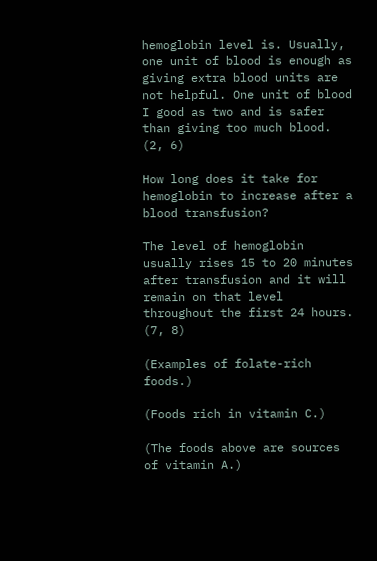hemoglobin level is. Usually, one unit of blood is enough as giving extra blood units are not helpful. One unit of blood I good as two and is safer than giving too much blood. (2, 6)

How long does it take for hemoglobin to increase after a blood transfusion?

The level of hemoglobin usually rises 15 to 20 minutes after transfusion and it will remain on that level throughout the first 24 hours. (7, 8)

(Examples of folate-rich foods.)

(Foods rich in vitamin C.)

(The foods above are sources of vitamin A.)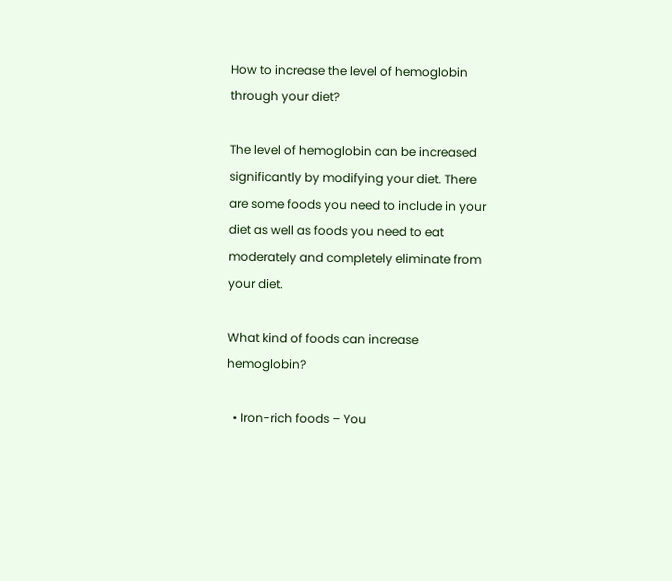How to increase the level of hemoglobin through your diet?

The level of hemoglobin can be increased significantly by modifying your diet. There are some foods you need to include in your diet as well as foods you need to eat moderately and completely eliminate from your diet.

What kind of foods can increase hemoglobin?

  • Iron-rich foods – You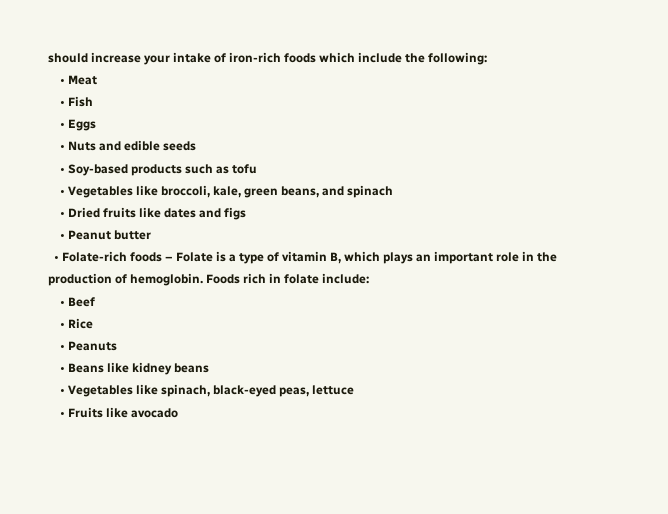should increase your intake of iron-rich foods which include the following:
    • Meat
    • Fish
    • Eggs
    • Nuts and edible seeds
    • Soy-based products such as tofu
    • Vegetables like broccoli, kale, green beans, and spinach
    • Dried fruits like dates and figs
    • Peanut butter
  • Folate-rich foods – Folate is a type of vitamin B, which plays an important role in the production of hemoglobin. Foods rich in folate include:
    • Beef
    • Rice
    • Peanuts
    • Beans like kidney beans
    • Vegetables like spinach, black-eyed peas, lettuce
    • Fruits like avocado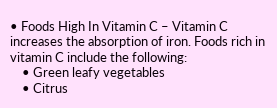• Foods High In Vitamin C – Vitamin C increases the absorption of iron. Foods rich in vitamin C include the following:
    • Green leafy vegetables
    • Citrus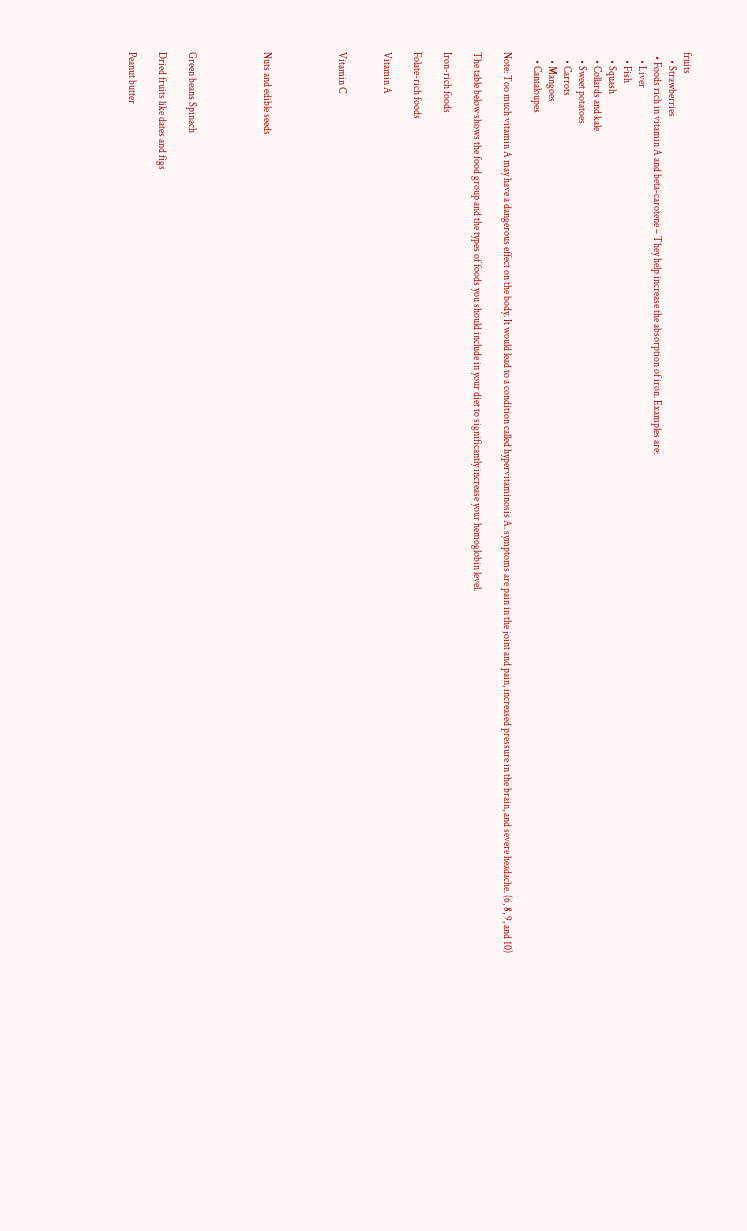fruits
    • Strawberries
  • Foods rich in vitamin A and beta-carotene – They help increase the absorption of iron. Examples are:
    • Liver
    • Fish
    • Squash
    • Collards and kale
    • Sweet potatoes
    • Carrots
    • Mangoes
    • Cantaloupes

Note: Too much vitamin A may have a dangerous effect on the body. It would lead to a condition called hypervitaminosis A. symptoms are pain in the joint and pain, increased pressure in the brain, and severe headache. (6, 8, 9, and 10)

The table below shows the food group and the types of foods you should include in your diet to significantly increase your hemoglobin level.

Iron-rich foods

Folate-rich foods

Vitamin A


Vitamin C




Nuts and edible seeds




Green beans Spinach

Dried fruits like dates and figs

Peanut butter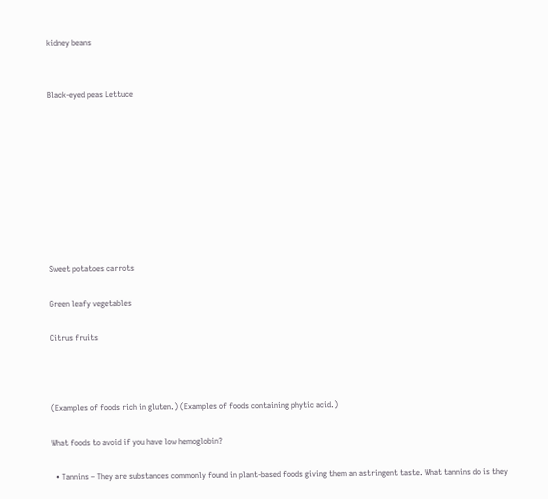kidney beans


Black-eyed peas Lettuce









Sweet potatoes carrots

Green leafy vegetables

Citrus fruits



(Examples of foods rich in gluten.) (Examples of foods containing phytic acid.)

What foods to avoid if you have low hemoglobin?

  • Tannins – They are substances commonly found in plant-based foods giving them an astringent taste. What tannins do is they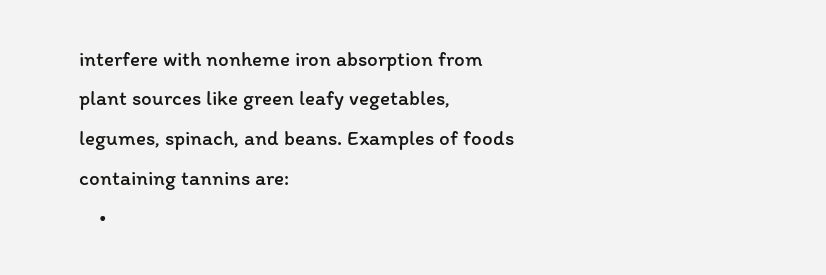interfere with nonheme iron absorption from plant sources like green leafy vegetables, legumes, spinach, and beans. Examples of foods containing tannins are:
    •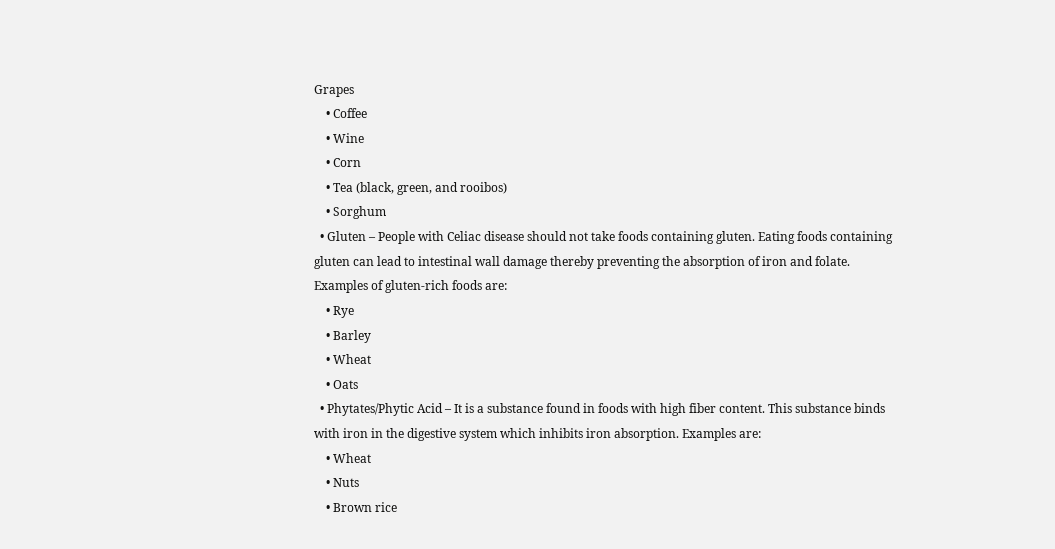Grapes
    • Coffee
    • Wine
    • Corn
    • Tea (black, green, and rooibos)
    • Sorghum
  • Gluten – People with Celiac disease should not take foods containing gluten. Eating foods containing gluten can lead to intestinal wall damage thereby preventing the absorption of iron and folate. Examples of gluten-rich foods are:
    • Rye
    • Barley
    • Wheat
    • Oats
  • Phytates/Phytic Acid – It is a substance found in foods with high fiber content. This substance binds with iron in the digestive system which inhibits iron absorption. Examples are:
    • Wheat
    • Nuts
    • Brown rice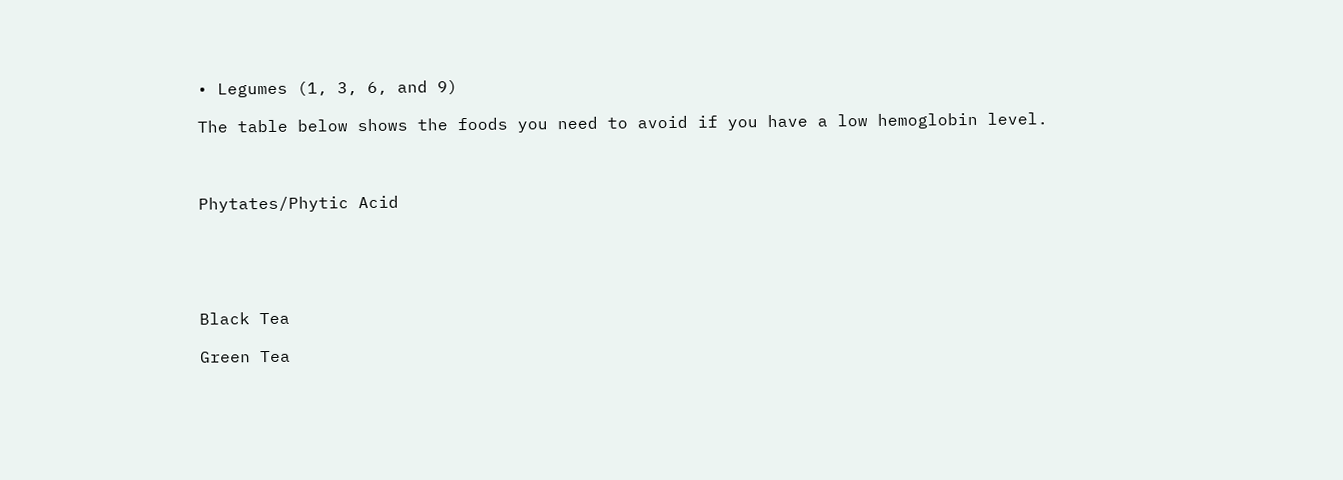• Legumes (1, 3, 6, and 9)

The table below shows the foods you need to avoid if you have a low hemoglobin level.



Phytates/Phytic Acid





Black Tea

Green Tea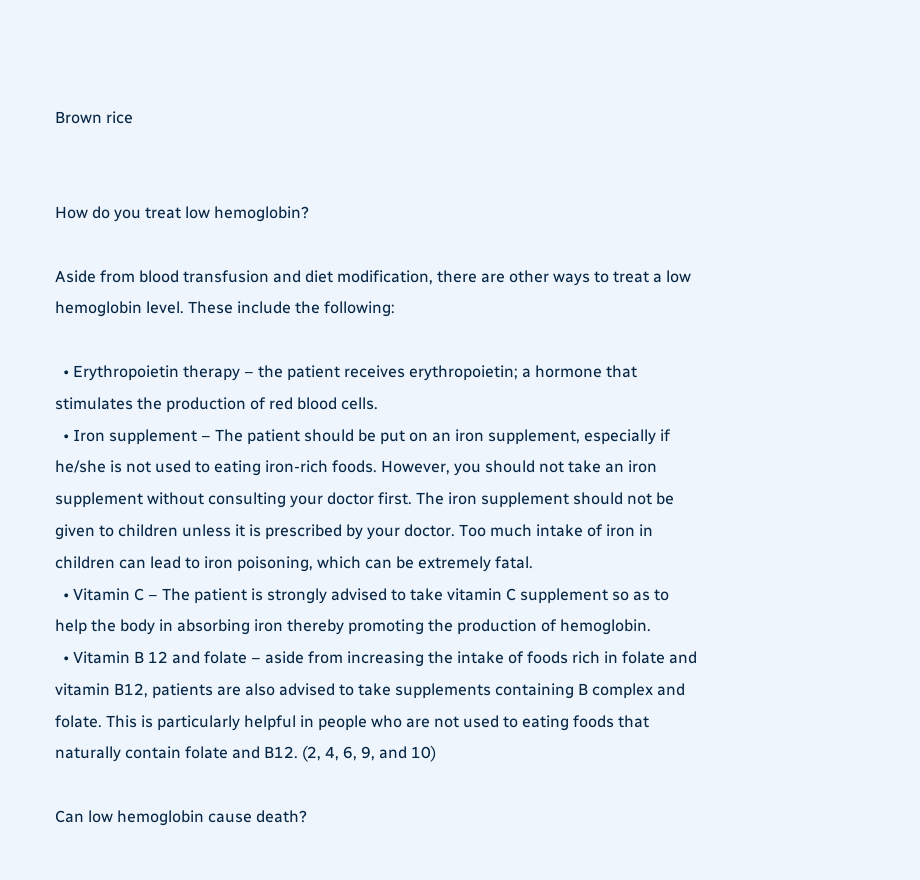Brown rice


How do you treat low hemoglobin?

Aside from blood transfusion and diet modification, there are other ways to treat a low hemoglobin level. These include the following:

  • Erythropoietin therapy – the patient receives erythropoietin; a hormone that stimulates the production of red blood cells.
  • Iron supplement – The patient should be put on an iron supplement, especially if he/she is not used to eating iron-rich foods. However, you should not take an iron supplement without consulting your doctor first. The iron supplement should not be given to children unless it is prescribed by your doctor. Too much intake of iron in children can lead to iron poisoning, which can be extremely fatal.
  • Vitamin C – The patient is strongly advised to take vitamin C supplement so as to help the body in absorbing iron thereby promoting the production of hemoglobin.
  • Vitamin B 12 and folate – aside from increasing the intake of foods rich in folate and vitamin B12, patients are also advised to take supplements containing B complex and folate. This is particularly helpful in people who are not used to eating foods that naturally contain folate and B12. (2, 4, 6, 9, and 10)

Can low hemoglobin cause death?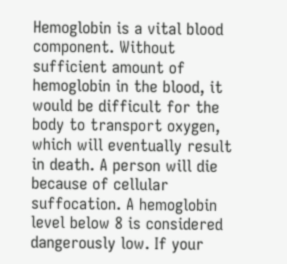Hemoglobin is a vital blood component. Without sufficient amount of hemoglobin in the blood, it would be difficult for the body to transport oxygen, which will eventually result in death. A person will die because of cellular suffocation. A hemoglobin level below 8 is considered dangerously low. If your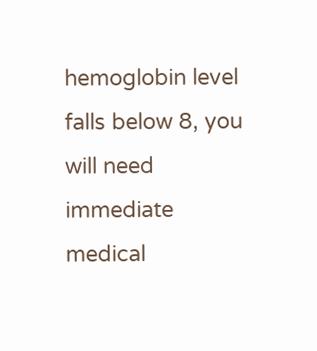hemoglobin level falls below 8, you will need immediate medical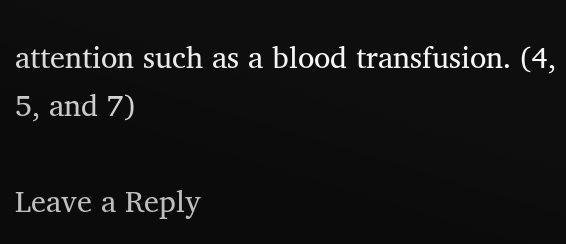attention such as a blood transfusion. (4, 5, and 7)

Leave a Reply